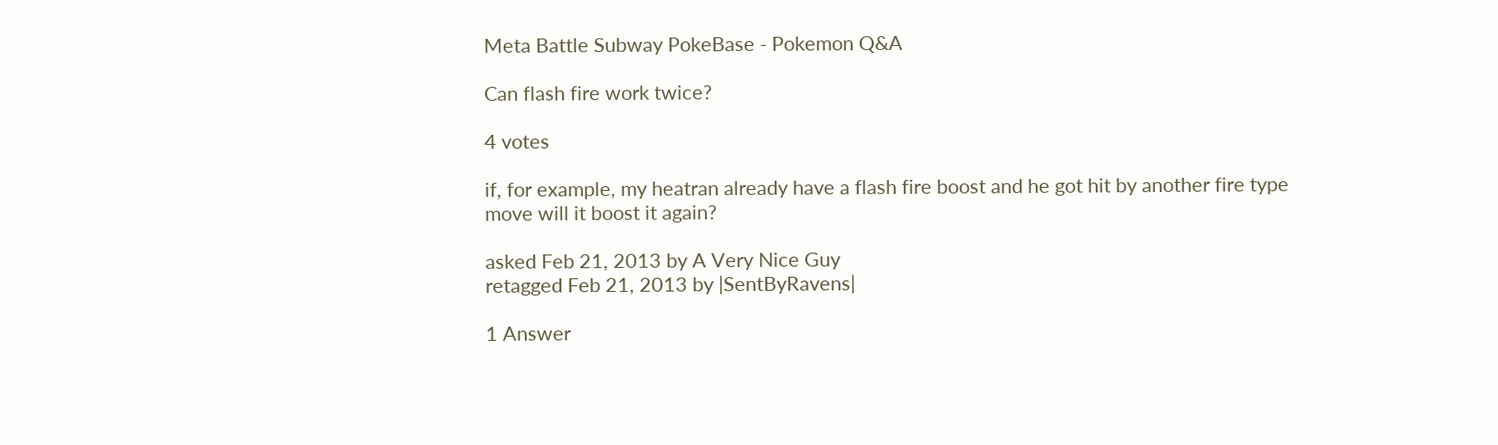Meta Battle Subway PokeBase - Pokemon Q&A

Can flash fire work twice?

4 votes

if, for example, my heatran already have a flash fire boost and he got hit by another fire type move will it boost it again?

asked Feb 21, 2013 by A Very Nice Guy
retagged Feb 21, 2013 by |SentByRavens|

1 Answer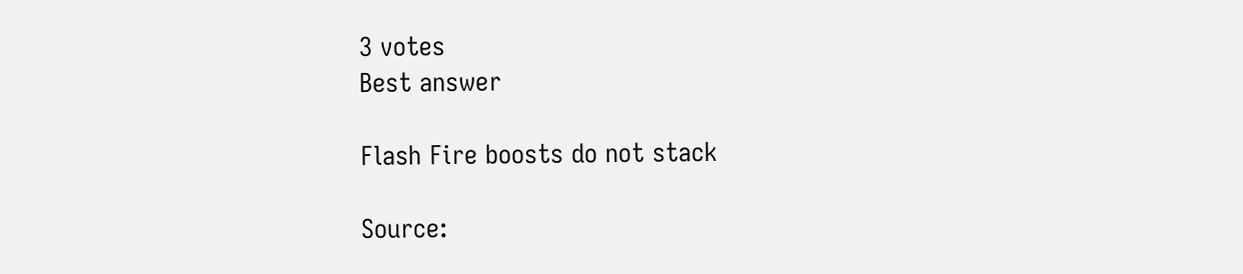3 votes
Best answer

Flash Fire boosts do not stack

Source: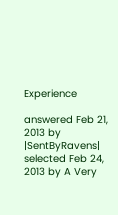Experience

answered Feb 21, 2013 by |SentByRavens|
selected Feb 24, 2013 by A Very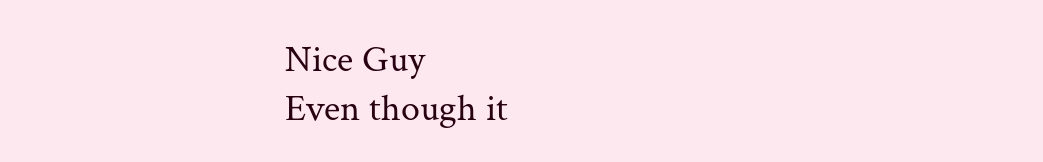Nice Guy
Even though it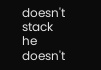doesn't stack he doesn't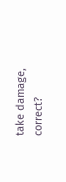take damage, correct?